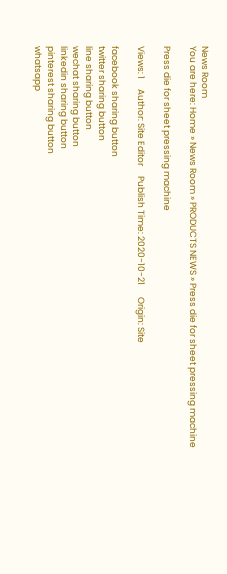News Room
You are here: Home » News Room » PRODUCTS NEWS » Press die for sheet pressing machine

Press die for sheet pressing machine

Views: 1     Author: Site Editor     Publish Time: 2020-10-21      Origin: Site

facebook sharing button
twitter sharing button
line sharing button
wechat sharing button
linkedin sharing button
pinterest sharing button
whatsapp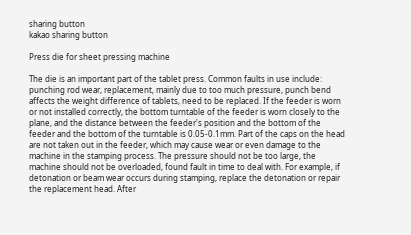sharing button
kakao sharing button

Press die for sheet pressing machine

The die is an important part of the tablet press. Common faults in use include: punching rod wear, replacement, mainly due to too much pressure, punch bend affects the weight difference of tablets, need to be replaced. If the feeder is worn or not installed correctly, the bottom turntable of the feeder is worn closely to the plane, and the distance between the feeder's position and the bottom of the feeder and the bottom of the turntable is 0.05-0.1mm. Part of the caps on the head are not taken out in the feeder, which may cause wear or even damage to the machine in the stamping process. The pressure should not be too large, the machine should not be overloaded, found fault in time to deal with. For example, if detonation or beam wear occurs during stamping, replace the detonation or repair the replacement head. After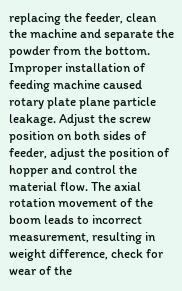replacing the feeder, clean the machine and separate the powder from the bottom. Improper installation of feeding machine caused rotary plate plane particle leakage. Adjust the screw position on both sides of feeder, adjust the position of hopper and control the material flow. The axial rotation movement of the boom leads to incorrect measurement, resulting in weight difference, check for wear of the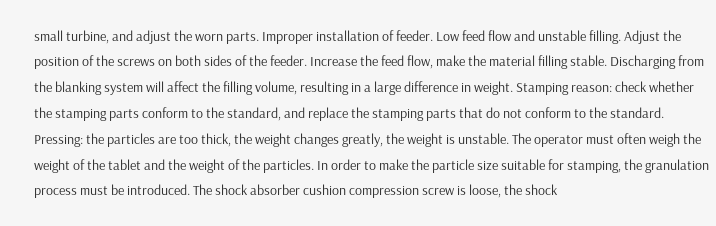small turbine, and adjust the worn parts. Improper installation of feeder. Low feed flow and unstable filling. Adjust the position of the screws on both sides of the feeder. Increase the feed flow, make the material filling stable. Discharging from the blanking system will affect the filling volume, resulting in a large difference in weight. Stamping reason: check whether the stamping parts conform to the standard, and replace the stamping parts that do not conform to the standard. Pressing: the particles are too thick, the weight changes greatly, the weight is unstable. The operator must often weigh the weight of the tablet and the weight of the particles. In order to make the particle size suitable for stamping, the granulation process must be introduced. The shock absorber cushion compression screw is loose, the shock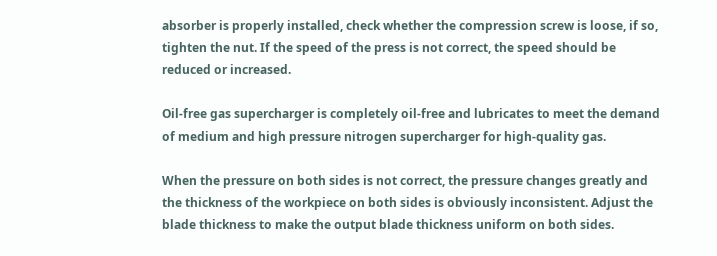absorber is properly installed, check whether the compression screw is loose, if so, tighten the nut. If the speed of the press is not correct, the speed should be reduced or increased.

Oil-free gas supercharger is completely oil-free and lubricates to meet the demand of medium and high pressure nitrogen supercharger for high-quality gas.

When the pressure on both sides is not correct, the pressure changes greatly and the thickness of the workpiece on both sides is obviously inconsistent. Adjust the blade thickness to make the output blade thickness uniform on both sides.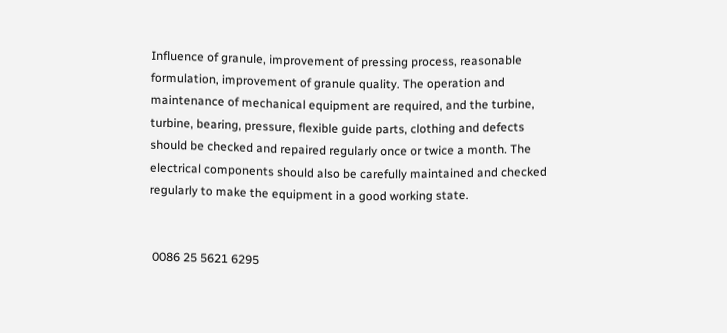Influence of granule, improvement of pressing process, reasonable formulation, improvement of granule quality. The operation and maintenance of mechanical equipment are required, and the turbine, turbine, bearing, pressure, flexible guide parts, clothing and defects should be checked and repaired regularly once or twice a month. The electrical components should also be carefully maintained and checked regularly to make the equipment in a good working state.


 0086 25 5621 6295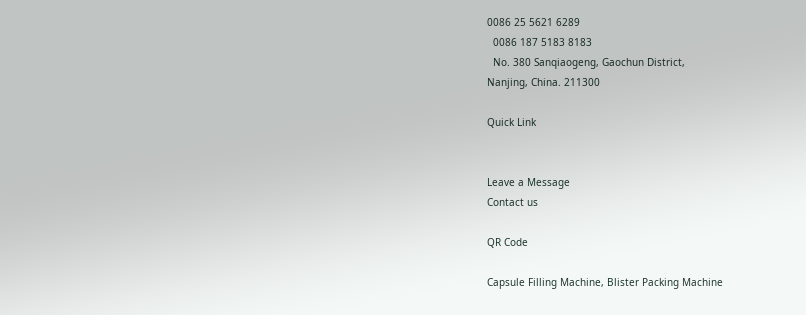0086 25 5621 6289
  0086 187 5183 8183
  No. 380 Sanqiaogeng, Gaochun District,
Nanjing, China. 211300

Quick Link


Leave a Message
Contact us

QR Code

Capsule Filling Machine, Blister Packing Machine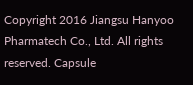Copyright 2016 Jiangsu Hanyoo Pharmatech Co., Ltd. All rights reserved. Capsule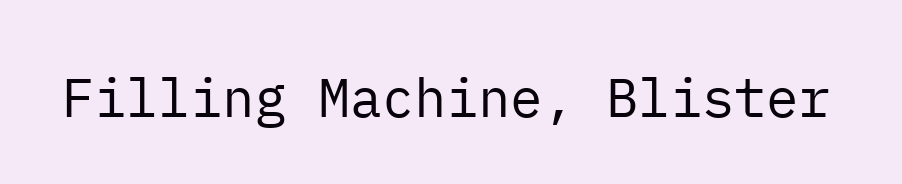Filling Machine, Blister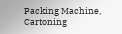Packing Machine, Cartoning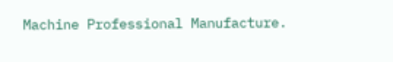Machine Professional Manufacture.